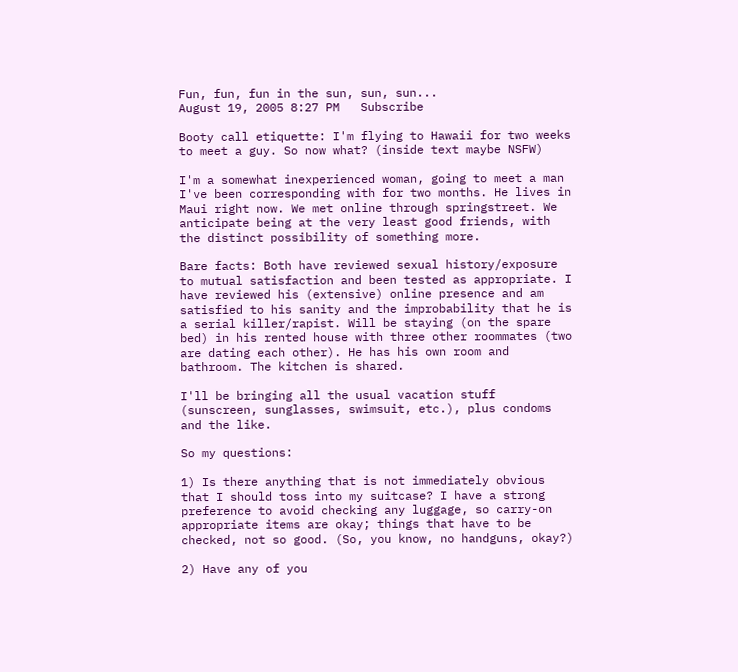Fun, fun, fun in the sun, sun, sun...
August 19, 2005 8:27 PM   Subscribe

Booty call etiquette: I'm flying to Hawaii for two weeks to meet a guy. So now what? (inside text maybe NSFW)

I'm a somewhat inexperienced woman, going to meet a man I've been corresponding with for two months. He lives in Maui right now. We met online through springstreet. We anticipate being at the very least good friends, with the distinct possibility of something more.

Bare facts: Both have reviewed sexual history/exposure to mutual satisfaction and been tested as appropriate. I have reviewed his (extensive) online presence and am satisfied to his sanity and the improbability that he is a serial killer/rapist. Will be staying (on the spare bed) in his rented house with three other roommates (two are dating each other). He has his own room and bathroom. The kitchen is shared.

I'll be bringing all the usual vacation stuff (sunscreen, sunglasses, swimsuit, etc.), plus condoms and the like.

So my questions:

1) Is there anything that is not immediately obvious that I should toss into my suitcase? I have a strong preference to avoid checking any luggage, so carry-on appropriate items are okay; things that have to be checked, not so good. (So, you know, no handguns, okay?)

2) Have any of you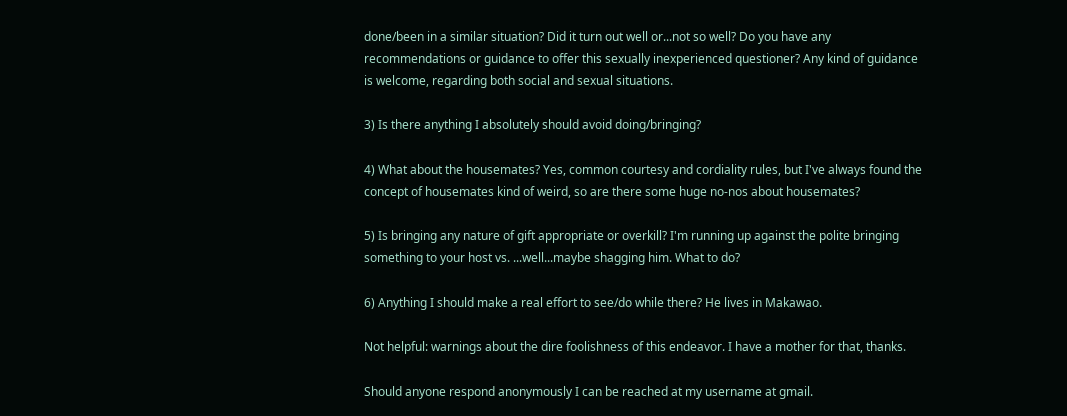done/been in a similar situation? Did it turn out well or...not so well? Do you have any recommendations or guidance to offer this sexually inexperienced questioner? Any kind of guidance is welcome, regarding both social and sexual situations.

3) Is there anything I absolutely should avoid doing/bringing?

4) What about the housemates? Yes, common courtesy and cordiality rules, but I've always found the concept of housemates kind of weird, so are there some huge no-nos about housemates?

5) Is bringing any nature of gift appropriate or overkill? I'm running up against the polite bringing something to your host vs. ...well...maybe shagging him. What to do?

6) Anything I should make a real effort to see/do while there? He lives in Makawao.

Not helpful: warnings about the dire foolishness of this endeavor. I have a mother for that, thanks.

Should anyone respond anonymously I can be reached at my username at gmail.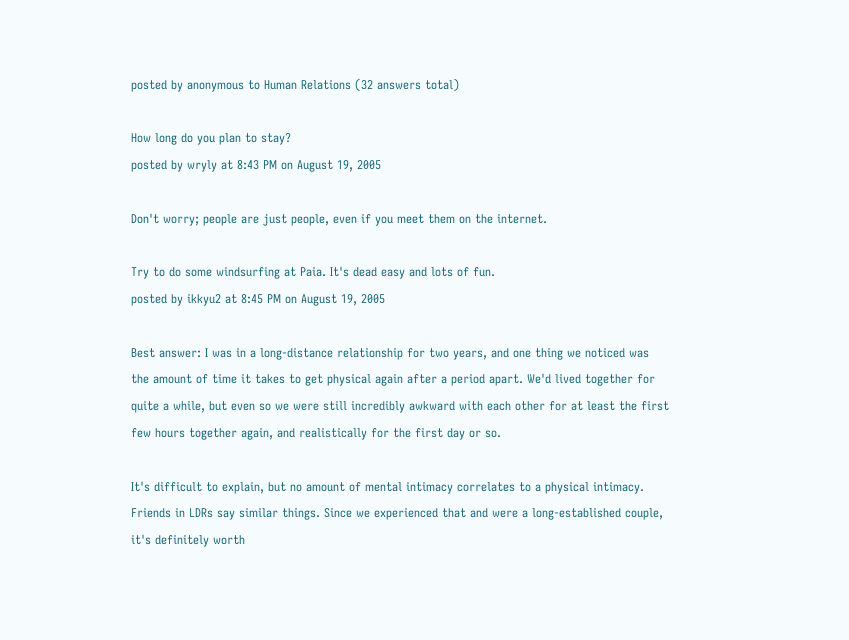posted by anonymous to Human Relations (32 answers total)

How long do you plan to stay?
posted by wryly at 8:43 PM on August 19, 2005

Don't worry; people are just people, even if you meet them on the internet.

Try to do some windsurfing at Paia. It's dead easy and lots of fun.
posted by ikkyu2 at 8:45 PM on August 19, 2005

Best answer: I was in a long-distance relationship for two years, and one thing we noticed was the amount of time it takes to get physical again after a period apart. We'd lived together for quite a while, but even so we were still incredibly awkward with each other for at least the first few hours together again, and realistically for the first day or so.

It's difficult to explain, but no amount of mental intimacy correlates to a physical intimacy. Friends in LDRs say similar things. Since we experienced that and were a long-established couple, it's definitely worth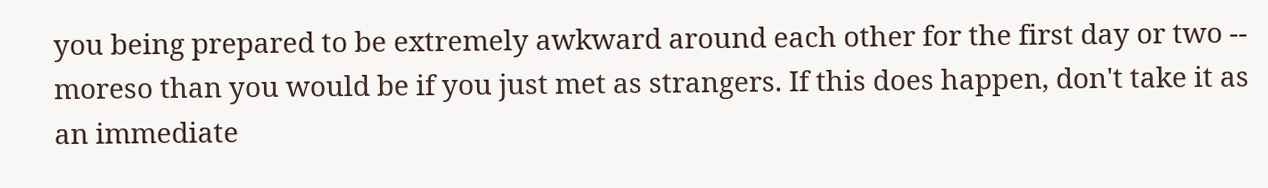you being prepared to be extremely awkward around each other for the first day or two -- moreso than you would be if you just met as strangers. If this does happen, don't take it as an immediate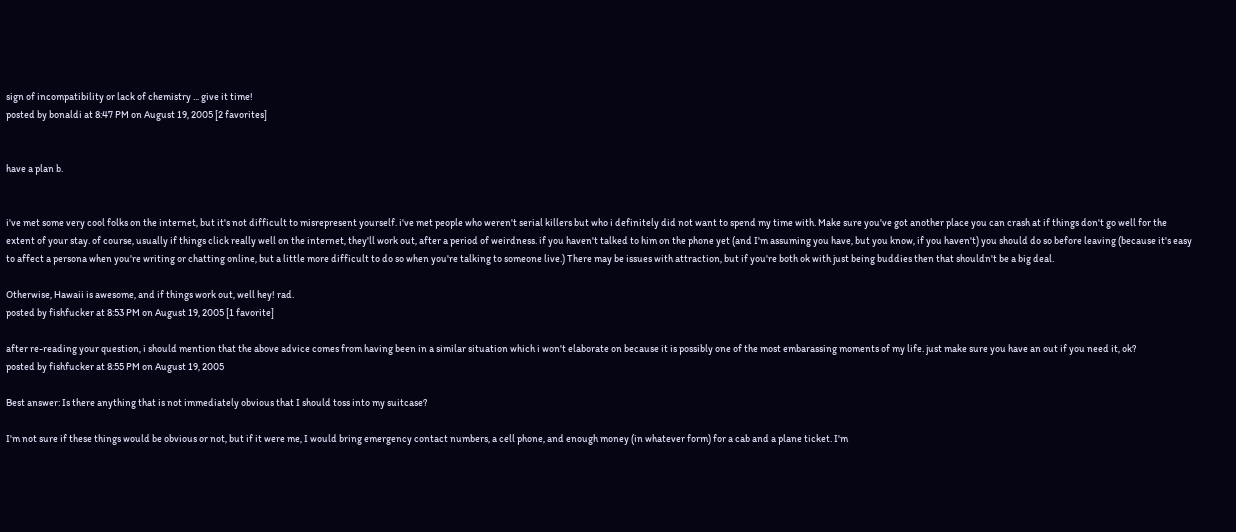sign of incompatibility or lack of chemistry ... give it time!
posted by bonaldi at 8:47 PM on August 19, 2005 [2 favorites]


have a plan b.


i've met some very cool folks on the internet, but it's not difficult to misrepresent yourself. i've met people who weren't serial killers but who i definitely did not want to spend my time with. Make sure you've got another place you can crash at if things don't go well for the extent of your stay. of course, usually if things click really well on the internet, they'll work out, after a period of weirdness. if you haven't talked to him on the phone yet (and I'm assuming you have, but you know, if you haven't) you should do so before leaving (because it's easy to affect a persona when you're writing or chatting online, but a little more difficult to do so when you're talking to someone live.) There may be issues with attraction, but if you're both ok with just being buddies then that shouldn't be a big deal.

Otherwise, Hawaii is awesome, and if things work out, well hey! rad.
posted by fishfucker at 8:53 PM on August 19, 2005 [1 favorite]

after re-reading your question, i should mention that the above advice comes from having been in a similar situation which i won't elaborate on because it is possibly one of the most embarassing moments of my life. just make sure you have an out if you need it, ok?
posted by fishfucker at 8:55 PM on August 19, 2005

Best answer: Is there anything that is not immediately obvious that I should toss into my suitcase?

I'm not sure if these things would be obvious or not, but if it were me, I would bring emergency contact numbers, a cell phone, and enough money (in whatever form) for a cab and a plane ticket. I'm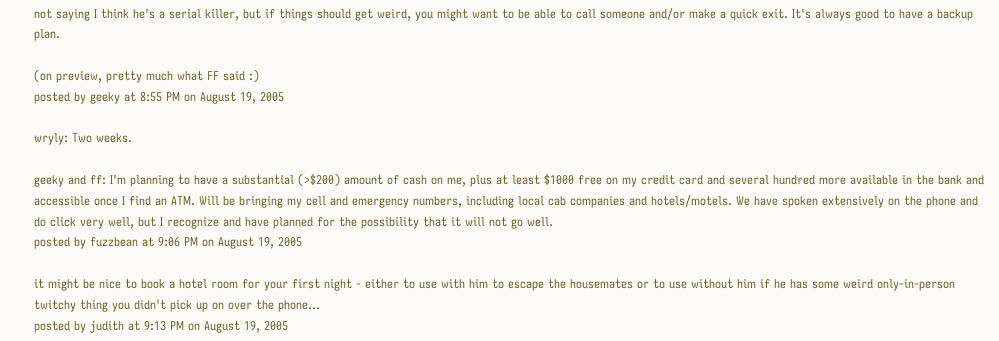not saying I think he's a serial killer, but if things should get weird, you might want to be able to call someone and/or make a quick exit. It's always good to have a backup plan.

(on preview, pretty much what FF said :)
posted by geeky at 8:55 PM on August 19, 2005

wryly: Two weeks.

geeky and ff: I'm planning to have a substantial (>$200) amount of cash on me, plus at least $1000 free on my credit card and several hundred more available in the bank and accessible once I find an ATM. Will be bringing my cell and emergency numbers, including local cab companies and hotels/motels. We have spoken extensively on the phone and do click very well, but I recognize and have planned for the possibility that it will not go well.
posted by fuzzbean at 9:06 PM on August 19, 2005

it might be nice to book a hotel room for your first night - either to use with him to escape the housemates or to use without him if he has some weird only-in-person twitchy thing you didn't pick up on over the phone...
posted by judith at 9:13 PM on August 19, 2005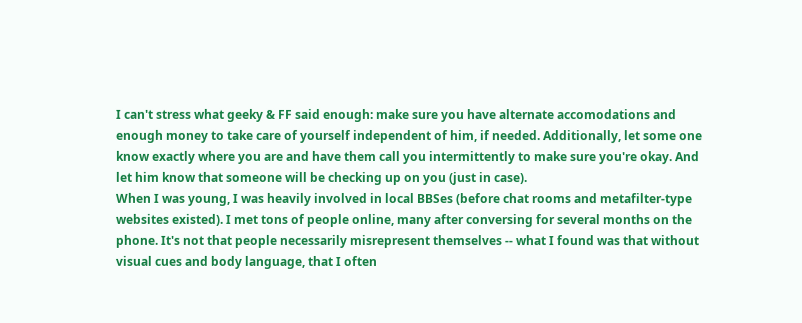I can't stress what geeky & FF said enough: make sure you have alternate accomodations and enough money to take care of yourself independent of him, if needed. Additionally, let some one know exactly where you are and have them call you intermittently to make sure you're okay. And let him know that someone will be checking up on you (just in case).
When I was young, I was heavily involved in local BBSes (before chat rooms and metafilter-type websites existed). I met tons of people online, many after conversing for several months on the phone. It's not that people necessarily misrepresent themselves -- what I found was that without visual cues and body language, that I often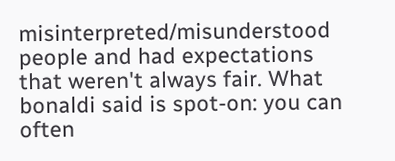misinterpreted/misunderstood people and had expectations that weren't always fair. What bonaldi said is spot-on: you can often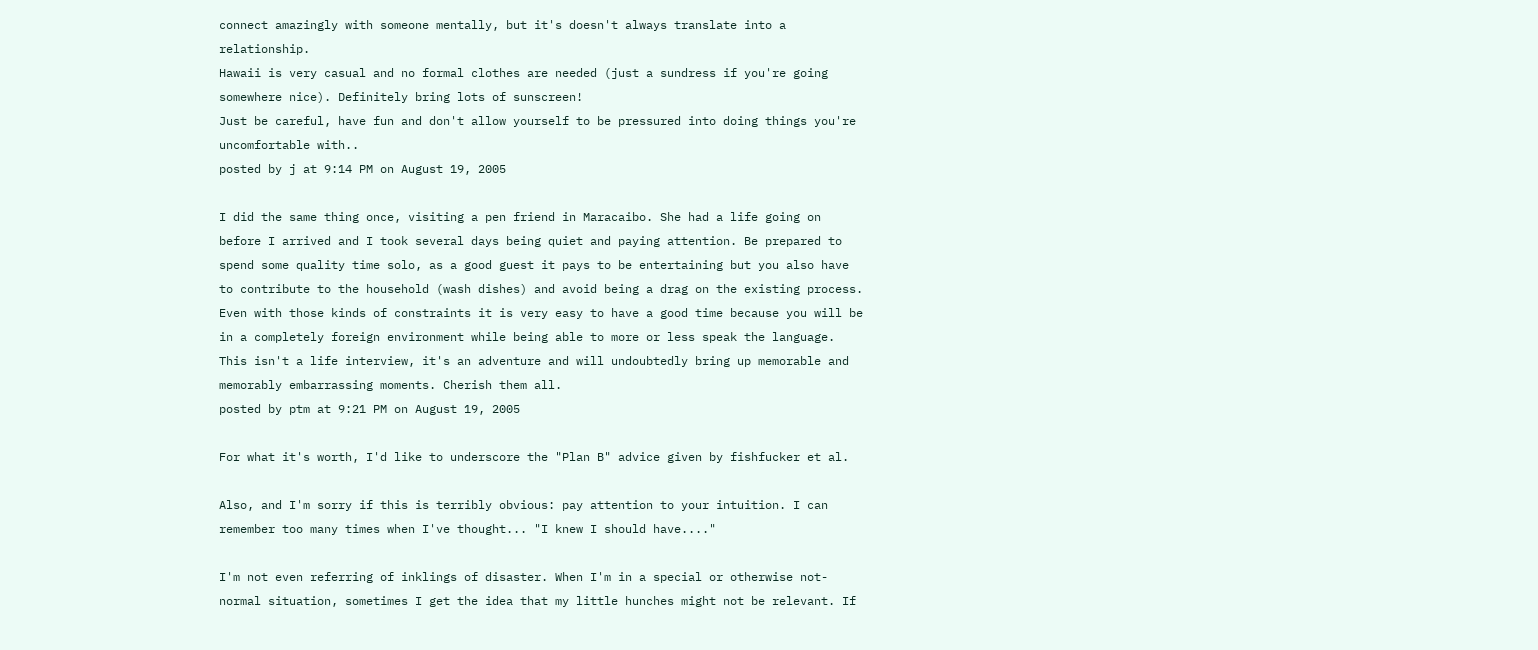connect amazingly with someone mentally, but it's doesn't always translate into a relationship.
Hawaii is very casual and no formal clothes are needed (just a sundress if you're going somewhere nice). Definitely bring lots of sunscreen!
Just be careful, have fun and don't allow yourself to be pressured into doing things you're uncomfortable with..
posted by j at 9:14 PM on August 19, 2005

I did the same thing once, visiting a pen friend in Maracaibo. She had a life going on before I arrived and I took several days being quiet and paying attention. Be prepared to spend some quality time solo, as a good guest it pays to be entertaining but you also have to contribute to the household (wash dishes) and avoid being a drag on the existing process. Even with those kinds of constraints it is very easy to have a good time because you will be in a completely foreign environment while being able to more or less speak the language. This isn't a life interview, it's an adventure and will undoubtedly bring up memorable and memorably embarrassing moments. Cherish them all.
posted by ptm at 9:21 PM on August 19, 2005

For what it's worth, I'd like to underscore the "Plan B" advice given by fishfucker et al.

Also, and I'm sorry if this is terribly obvious: pay attention to your intuition. I can remember too many times when I've thought... "I knew I should have...."

I'm not even referring of inklings of disaster. When I'm in a special or otherwise not-normal situation, sometimes I get the idea that my little hunches might not be relevant. If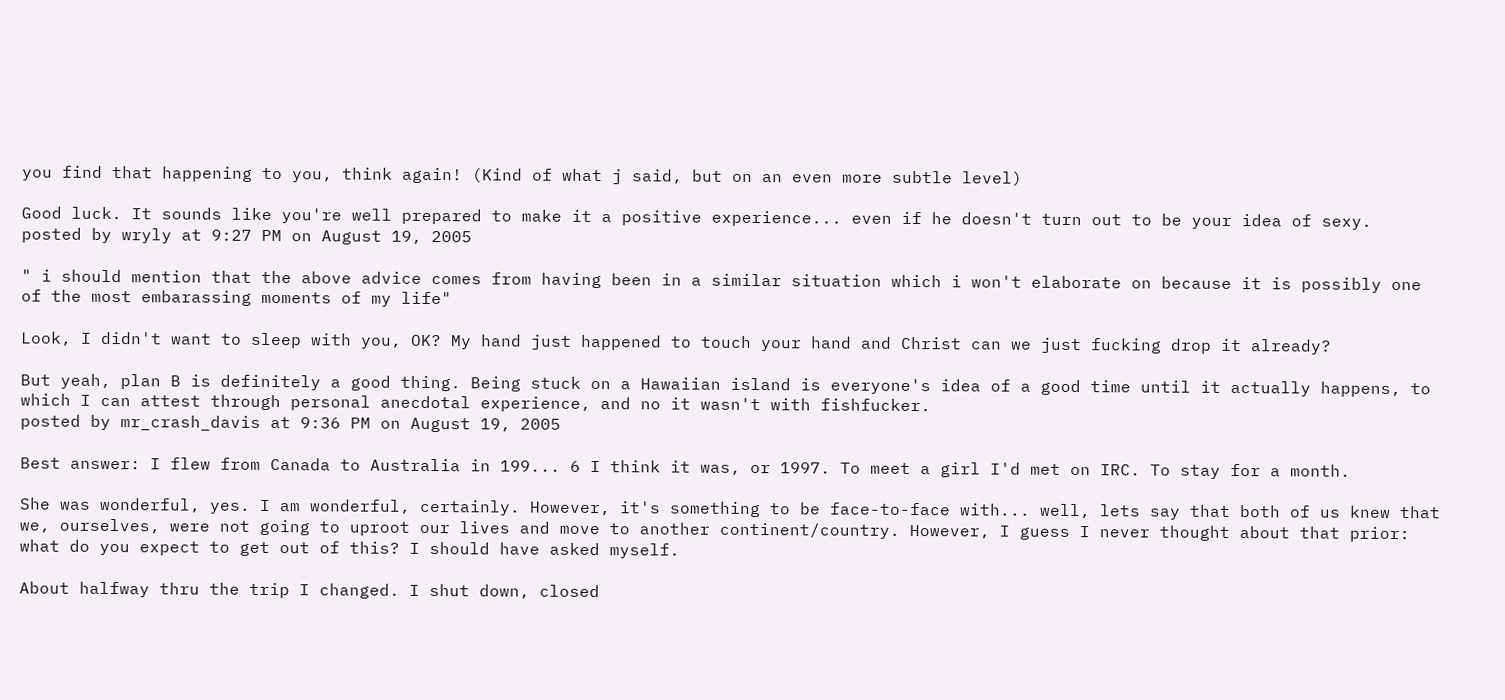you find that happening to you, think again! (Kind of what j said, but on an even more subtle level)

Good luck. It sounds like you're well prepared to make it a positive experience... even if he doesn't turn out to be your idea of sexy.
posted by wryly at 9:27 PM on August 19, 2005

" i should mention that the above advice comes from having been in a similar situation which i won't elaborate on because it is possibly one of the most embarassing moments of my life"

Look, I didn't want to sleep with you, OK? My hand just happened to touch your hand and Christ can we just fucking drop it already?

But yeah, plan B is definitely a good thing. Being stuck on a Hawaiian island is everyone's idea of a good time until it actually happens, to which I can attest through personal anecdotal experience, and no it wasn't with fishfucker.
posted by mr_crash_davis at 9:36 PM on August 19, 2005

Best answer: I flew from Canada to Australia in 199... 6 I think it was, or 1997. To meet a girl I'd met on IRC. To stay for a month.

She was wonderful, yes. I am wonderful, certainly. However, it's something to be face-to-face with... well, lets say that both of us knew that we, ourselves, were not going to uproot our lives and move to another continent/country. However, I guess I never thought about that prior: what do you expect to get out of this? I should have asked myself.

About halfway thru the trip I changed. I shut down, closed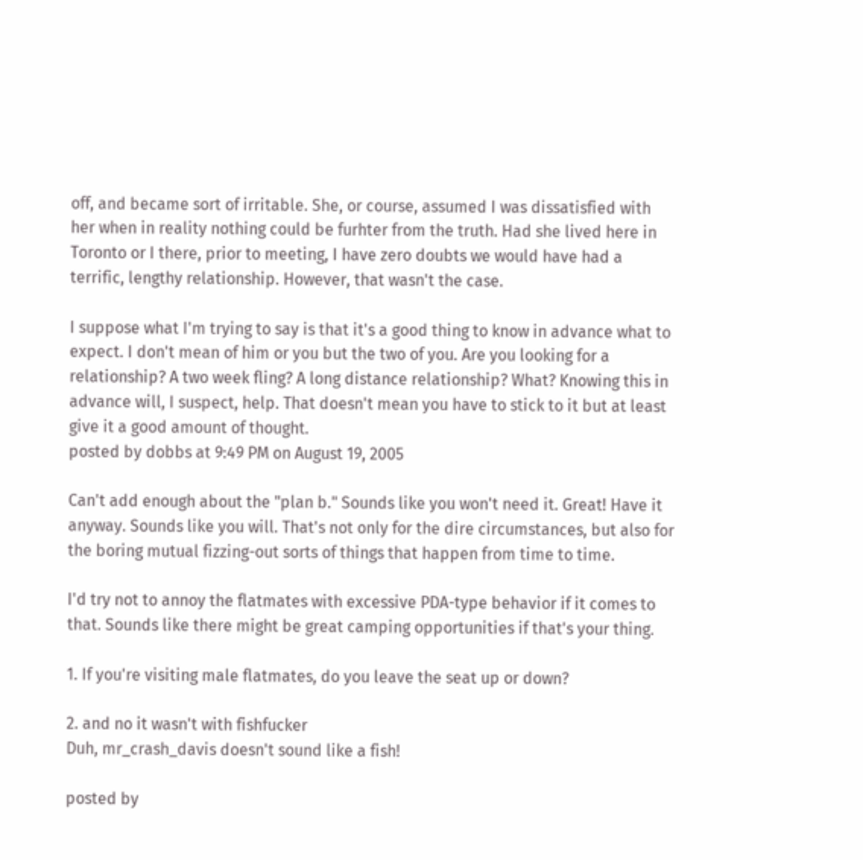off, and became sort of irritable. She, or course, assumed I was dissatisfied with her when in reality nothing could be furhter from the truth. Had she lived here in Toronto or I there, prior to meeting, I have zero doubts we would have had a terrific, lengthy relationship. However, that wasn't the case.

I suppose what I'm trying to say is that it's a good thing to know in advance what to expect. I don't mean of him or you but the two of you. Are you looking for a relationship? A two week fling? A long distance relationship? What? Knowing this in advance will, I suspect, help. That doesn't mean you have to stick to it but at least give it a good amount of thought.
posted by dobbs at 9:49 PM on August 19, 2005

Can't add enough about the "plan b." Sounds like you won't need it. Great! Have it anyway. Sounds like you will. That's not only for the dire circumstances, but also for the boring mutual fizzing-out sorts of things that happen from time to time.

I'd try not to annoy the flatmates with excessive PDA-type behavior if it comes to that. Sounds like there might be great camping opportunities if that's your thing.

1. If you're visiting male flatmates, do you leave the seat up or down?

2. and no it wasn't with fishfucker
Duh, mr_crash_davis doesn't sound like a fish!

posted by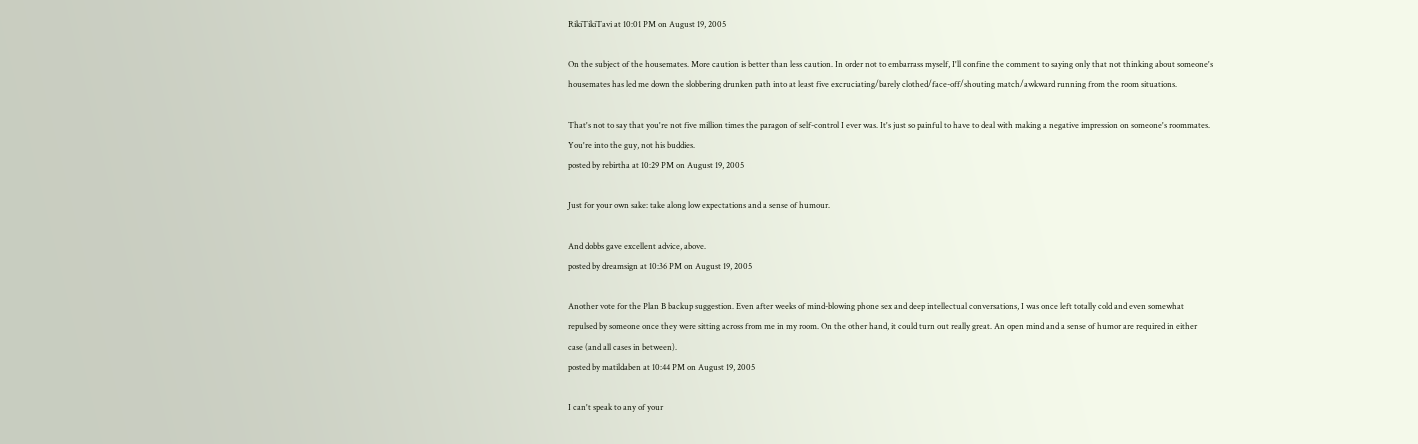RikiTikiTavi at 10:01 PM on August 19, 2005

On the subject of the housemates. More caution is better than less caution. In order not to embarrass myself, I'll confine the comment to saying only that not thinking about someone's housemates has led me down the slobbering drunken path into at least five excruciating/barely clothed/face-off/shouting match/awkward running from the room situations.

That's not to say that you're not five million times the paragon of self-control I ever was. It's just so painful to have to deal with making a negative impression on someone's roommates. You're into the guy, not his buddies.
posted by rebirtha at 10:29 PM on August 19, 2005

Just for your own sake: take along low expectations and a sense of humour.

And dobbs gave excellent advice, above.
posted by dreamsign at 10:36 PM on August 19, 2005

Another vote for the Plan B backup suggestion. Even after weeks of mind-blowing phone sex and deep intellectual conversations, I was once left totally cold and even somewhat repulsed by someone once they were sitting across from me in my room. On the other hand, it could turn out really great. An open mind and a sense of humor are required in either case (and all cases in between).
posted by matildaben at 10:44 PM on August 19, 2005

I can't speak to any of your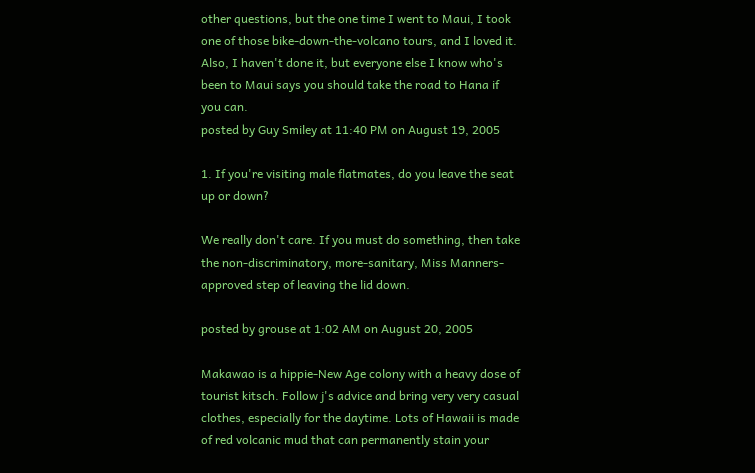other questions, but the one time I went to Maui, I took one of those bike-down-the-volcano tours, and I loved it. Also, I haven't done it, but everyone else I know who's been to Maui says you should take the road to Hana if you can.
posted by Guy Smiley at 11:40 PM on August 19, 2005

1. If you're visiting male flatmates, do you leave the seat up or down?

We really don't care. If you must do something, then take the non-discriminatory, more-sanitary, Miss Manners-approved step of leaving the lid down.

posted by grouse at 1:02 AM on August 20, 2005

Makawao is a hippie-New Age colony with a heavy dose of tourist kitsch. Follow j's advice and bring very very casual clothes, especially for the daytime. Lots of Hawaii is made of red volcanic mud that can permanently stain your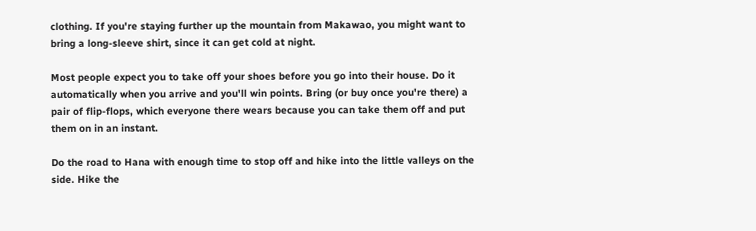clothing. If you're staying further up the mountain from Makawao, you might want to bring a long-sleeve shirt, since it can get cold at night.

Most people expect you to take off your shoes before you go into their house. Do it automatically when you arrive and you'll win points. Bring (or buy once you're there) a pair of flip-flops, which everyone there wears because you can take them off and put them on in an instant.

Do the road to Hana with enough time to stop off and hike into the little valleys on the side. Hike the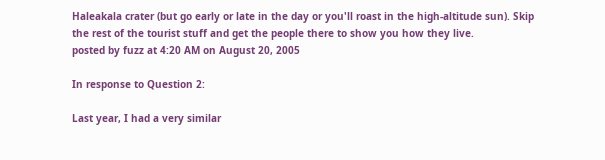Haleakala crater (but go early or late in the day or you'll roast in the high-altitude sun). Skip the rest of the tourist stuff and get the people there to show you how they live.
posted by fuzz at 4:20 AM on August 20, 2005

In response to Question 2:

Last year, I had a very similar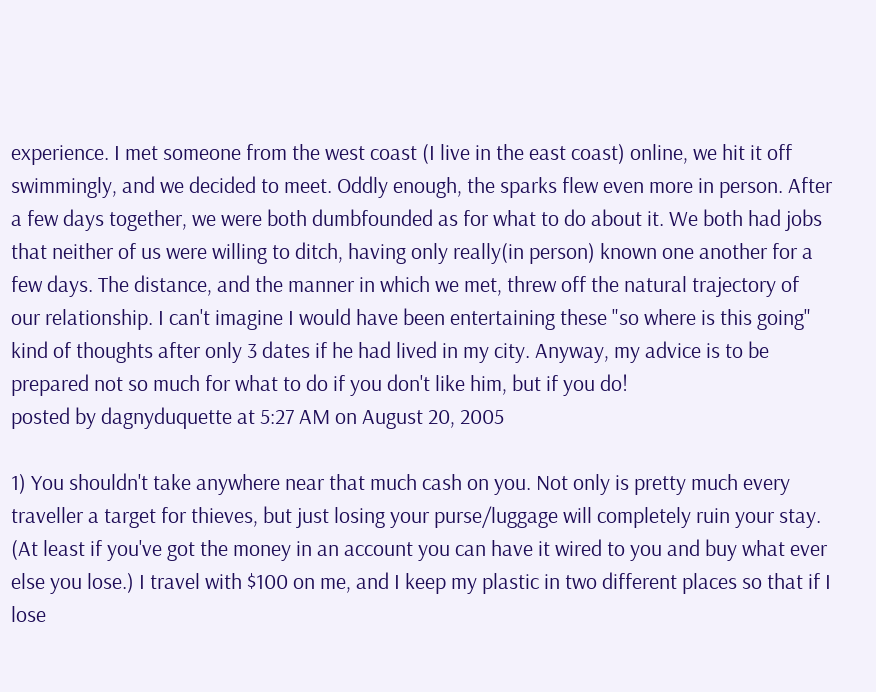experience. I met someone from the west coast (I live in the east coast) online, we hit it off swimmingly, and we decided to meet. Oddly enough, the sparks flew even more in person. After a few days together, we were both dumbfounded as for what to do about it. We both had jobs that neither of us were willing to ditch, having only really(in person) known one another for a few days. The distance, and the manner in which we met, threw off the natural trajectory of our relationship. I can't imagine I would have been entertaining these "so where is this going" kind of thoughts after only 3 dates if he had lived in my city. Anyway, my advice is to be prepared not so much for what to do if you don't like him, but if you do!
posted by dagnyduquette at 5:27 AM on August 20, 2005

1) You shouldn't take anywhere near that much cash on you. Not only is pretty much every traveller a target for thieves, but just losing your purse/luggage will completely ruin your stay. (At least if you've got the money in an account you can have it wired to you and buy what ever else you lose.) I travel with $100 on me, and I keep my plastic in two different places so that if I lose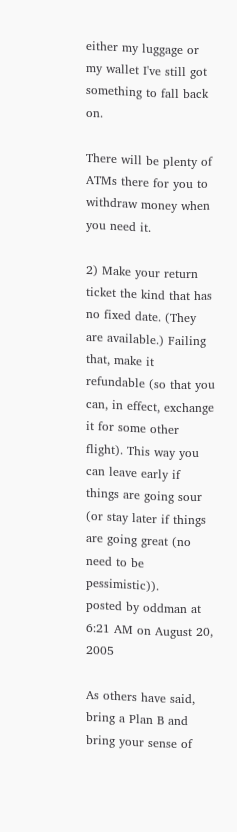either my luggage or my wallet I've still got something to fall back on.

There will be plenty of ATMs there for you to withdraw money when you need it.

2) Make your return ticket the kind that has no fixed date. (They are available.) Failing that, make it refundable (so that you can, in effect, exchange it for some other flight). This way you can leave early if things are going sour (or stay later if things are going great (no need to be pessimistic)).
posted by oddman at 6:21 AM on August 20, 2005

As others have said, bring a Plan B and bring your sense of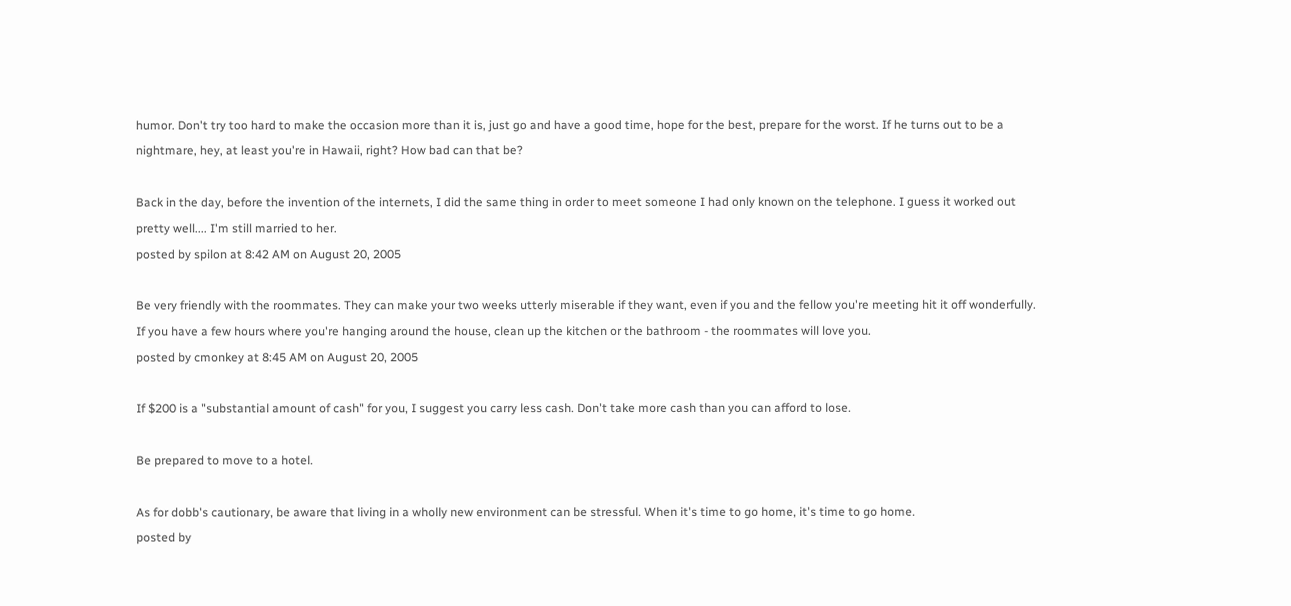humor. Don't try too hard to make the occasion more than it is, just go and have a good time, hope for the best, prepare for the worst. If he turns out to be a nightmare, hey, at least you're in Hawaii, right? How bad can that be?

Back in the day, before the invention of the internets, I did the same thing in order to meet someone I had only known on the telephone. I guess it worked out pretty well.... I'm still married to her.
posted by spilon at 8:42 AM on August 20, 2005

Be very friendly with the roommates. They can make your two weeks utterly miserable if they want, even if you and the fellow you're meeting hit it off wonderfully. If you have a few hours where you're hanging around the house, clean up the kitchen or the bathroom - the roommates will love you.
posted by cmonkey at 8:45 AM on August 20, 2005

If $200 is a "substantial amount of cash" for you, I suggest you carry less cash. Don't take more cash than you can afford to lose.

Be prepared to move to a hotel.

As for dobb's cautionary, be aware that living in a wholly new environment can be stressful. When it's time to go home, it's time to go home.
posted by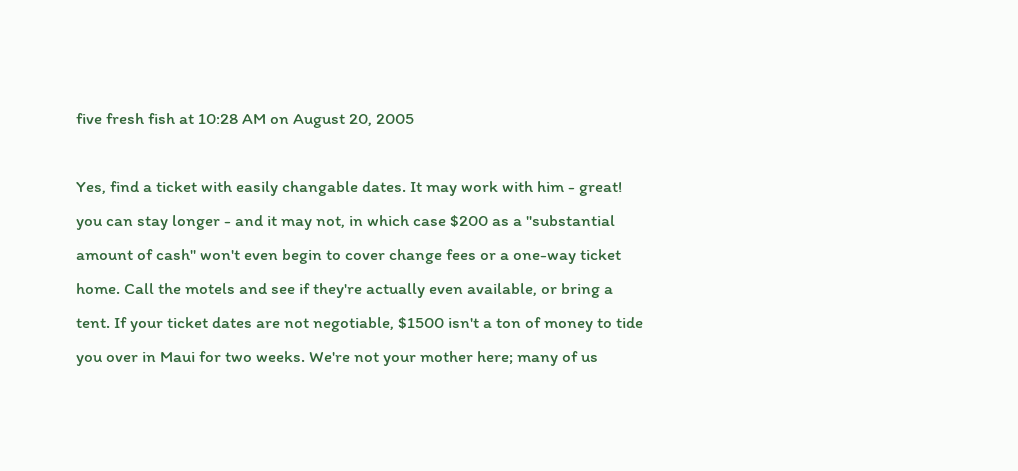five fresh fish at 10:28 AM on August 20, 2005

Yes, find a ticket with easily changable dates. It may work with him - great! you can stay longer - and it may not, in which case $200 as a "substantial amount of cash" won't even begin to cover change fees or a one-way ticket home. Call the motels and see if they're actually even available, or bring a tent. If your ticket dates are not negotiable, $1500 isn't a ton of money to tide you over in Maui for two weeks. We're not your mother here; many of us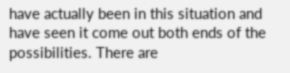have actually been in this situation and have seen it come out both ends of the possibilities. There are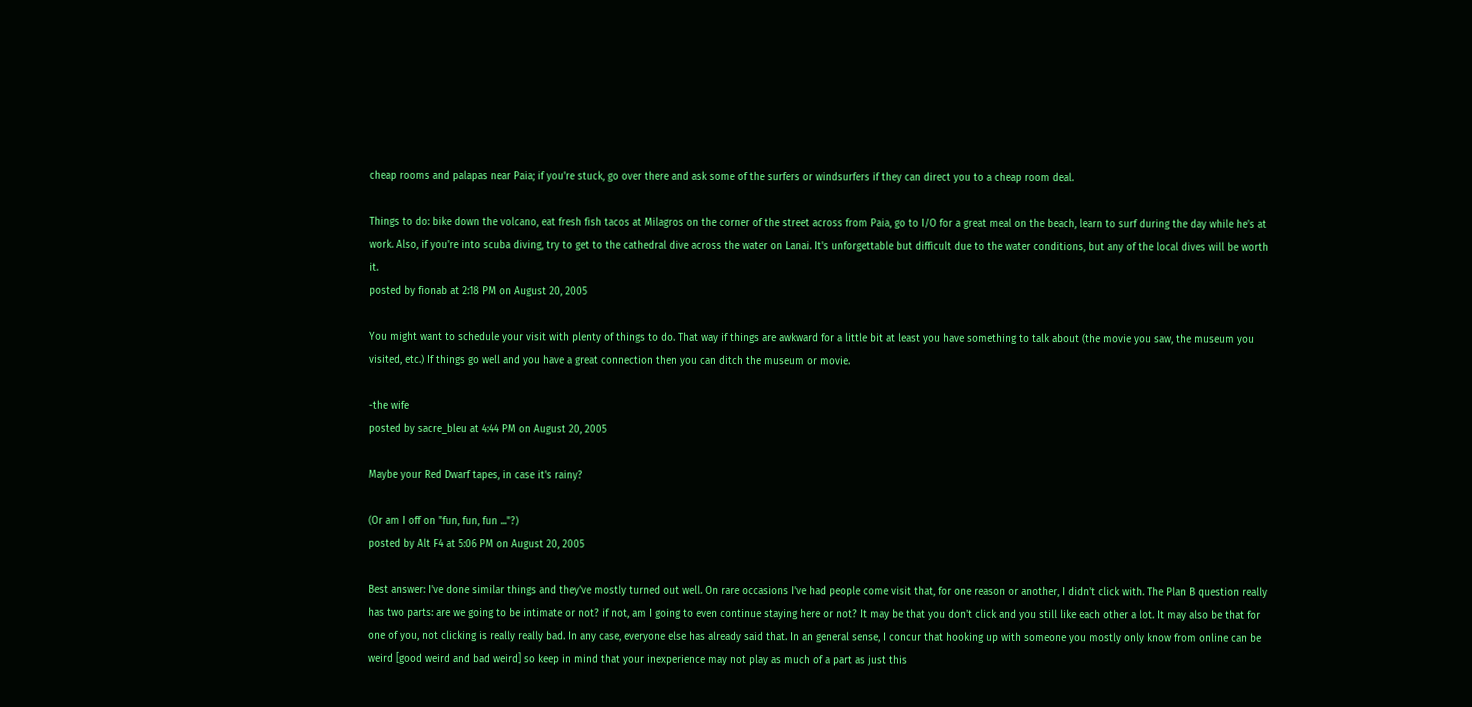cheap rooms and palapas near Paia; if you're stuck, go over there and ask some of the surfers or windsurfers if they can direct you to a cheap room deal.

Things to do: bike down the volcano, eat fresh fish tacos at Milagros on the corner of the street across from Paia, go to I/O for a great meal on the beach, learn to surf during the day while he's at work. Also, if you're into scuba diving, try to get to the cathedral dive across the water on Lanai. It's unforgettable but difficult due to the water conditions, but any of the local dives will be worth it.
posted by fionab at 2:18 PM on August 20, 2005

You might want to schedule your visit with plenty of things to do. That way if things are awkward for a little bit at least you have something to talk about (the movie you saw, the museum you visited, etc.) If things go well and you have a great connection then you can ditch the museum or movie.

-the wife
posted by sacre_bleu at 4:44 PM on August 20, 2005

Maybe your Red Dwarf tapes, in case it's rainy?

(Or am I off on "fun, fun, fun ..."?)
posted by Alt F4 at 5:06 PM on August 20, 2005

Best answer: I've done similar things and they've mostly turned out well. On rare occasions I've had people come visit that, for one reason or another, I didn't click with. The Plan B question really has two parts: are we going to be intimate or not? if not, am I going to even continue staying here or not? It may be that you don't click and you still like each other a lot. It may also be that for one of you, not clicking is really really bad. In any case, everyone else has already said that. In an general sense, I concur that hooking up with someone you mostly only know from online can be weird [good weird and bad weird] so keep in mind that your inexperience may not play as much of a part as just this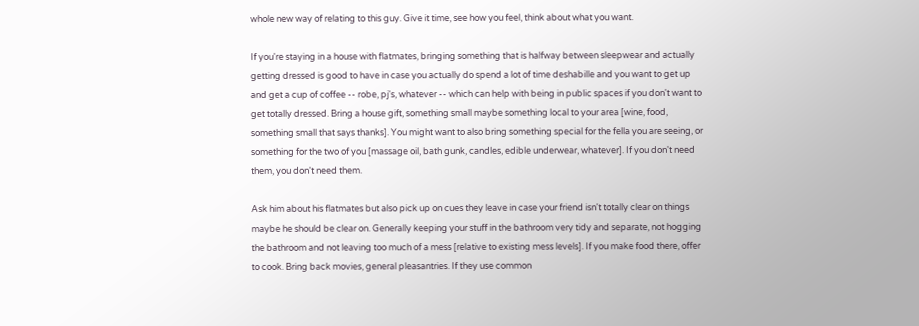whole new way of relating to this guy. Give it time, see how you feel, think about what you want.

If you're staying in a house with flatmates, bringing something that is halfway between sleepwear and actually getting dressed is good to have in case you actually do spend a lot of time deshabille and you want to get up and get a cup of coffee -- robe, pj's, whatever -- which can help with being in public spaces if you don't want to get totally dressed. Bring a house gift, something small maybe something local to your area [wine, food, something small that says thanks]. You might want to also bring something special for the fella you are seeing, or something for the two of you [massage oil, bath gunk, candles, edible underwear, whatever]. If you don't need them, you don't need them.

Ask him about his flatmates but also pick up on cues they leave in case your friend isn't totally clear on things maybe he should be clear on. Generally keeping your stuff in the bathroom very tidy and separate, not hogging the bathroom and not leaving too much of a mess [relative to existing mess levels]. If you make food there, offer to cook. Bring back movies, general pleasantries. If they use common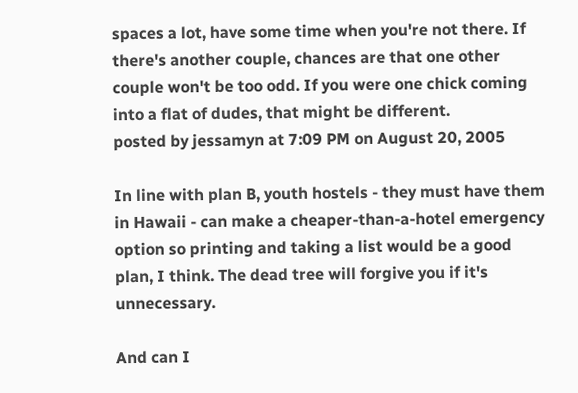spaces a lot, have some time when you're not there. If there's another couple, chances are that one other couple won't be too odd. If you were one chick coming into a flat of dudes, that might be different.
posted by jessamyn at 7:09 PM on August 20, 2005

In line with plan B, youth hostels - they must have them in Hawaii - can make a cheaper-than-a-hotel emergency option so printing and taking a list would be a good plan, I think. The dead tree will forgive you if it's unnecessary.

And can I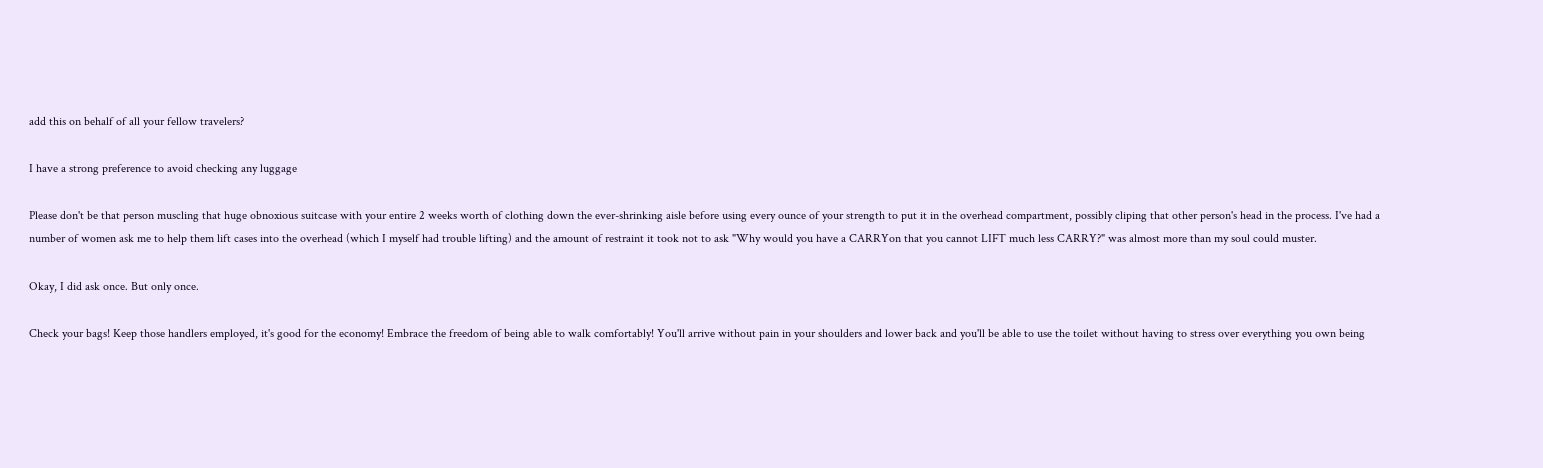add this on behalf of all your fellow travelers?

I have a strong preference to avoid checking any luggage

Please don't be that person muscling that huge obnoxious suitcase with your entire 2 weeks worth of clothing down the ever-shrinking aisle before using every ounce of your strength to put it in the overhead compartment, possibly cliping that other person's head in the process. I've had a number of women ask me to help them lift cases into the overhead (which I myself had trouble lifting) and the amount of restraint it took not to ask "Why would you have a CARRYon that you cannot LIFT much less CARRY?" was almost more than my soul could muster.

Okay, I did ask once. But only once.

Check your bags! Keep those handlers employed, it's good for the economy! Embrace the freedom of being able to walk comfortably! You'll arrive without pain in your shoulders and lower back and you'll be able to use the toilet without having to stress over everything you own being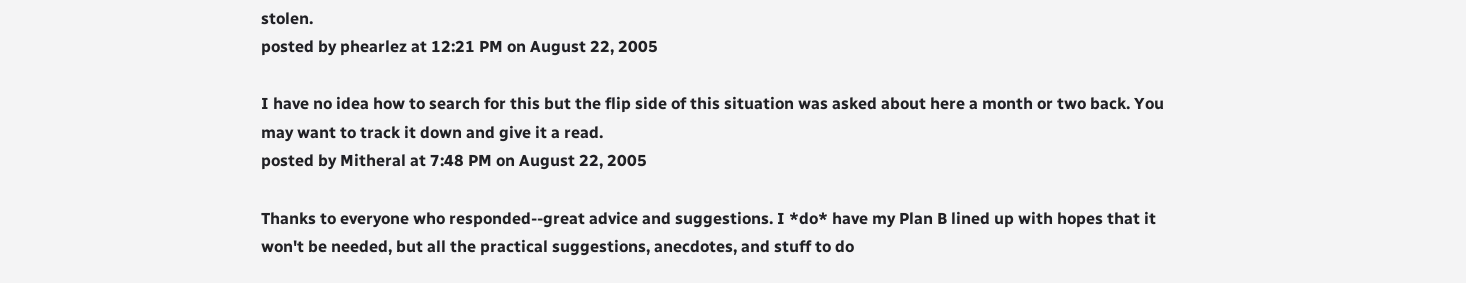stolen.
posted by phearlez at 12:21 PM on August 22, 2005

I have no idea how to search for this but the flip side of this situation was asked about here a month or two back. You may want to track it down and give it a read.
posted by Mitheral at 7:48 PM on August 22, 2005

Thanks to everyone who responded--great advice and suggestions. I *do* have my Plan B lined up with hopes that it won't be needed, but all the practical suggestions, anecdotes, and stuff to do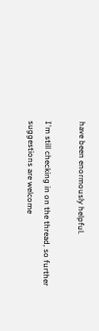have been enormously helpful.

I'm still checking in on the thread, so further suggestions are welcome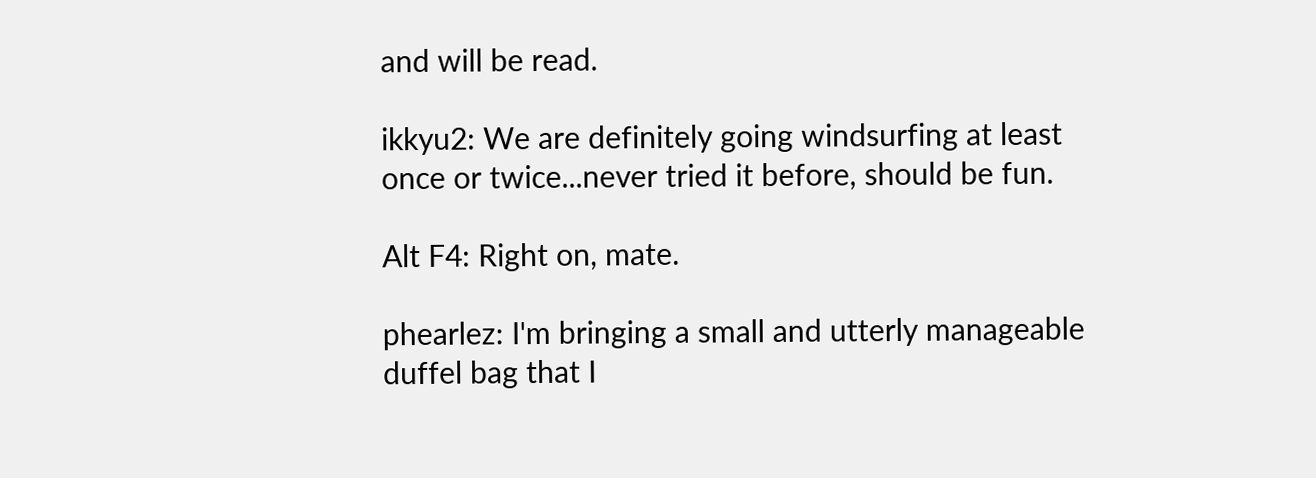and will be read.

ikkyu2: We are definitely going windsurfing at least once or twice...never tried it before, should be fun.

Alt F4: Right on, mate.

phearlez: I'm bringing a small and utterly manageable duffel bag that I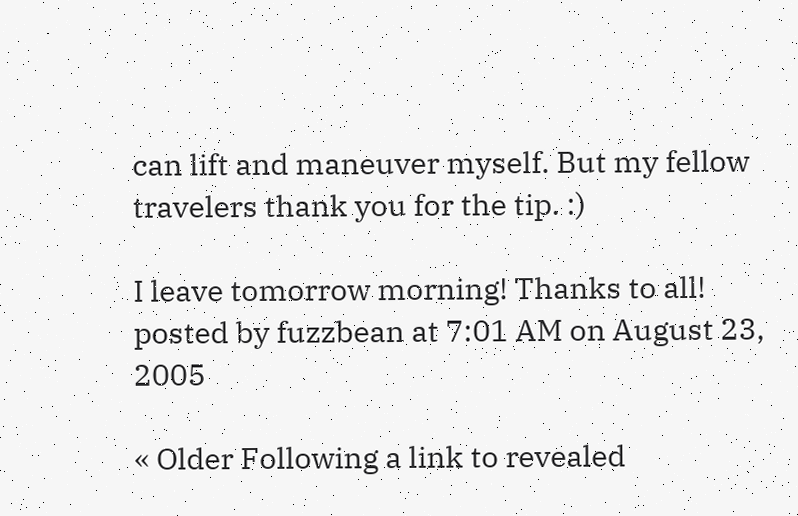can lift and maneuver myself. But my fellow travelers thank you for the tip. :)

I leave tomorrow morning! Thanks to all!
posted by fuzzbean at 7:01 AM on August 23, 2005

« Older Following a link to revealed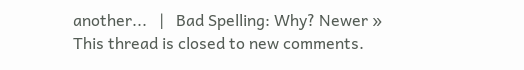another...   |   Bad Spelling: Why? Newer »
This thread is closed to new comments.